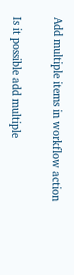Add multiple items in workflow action

Is it possible add multiple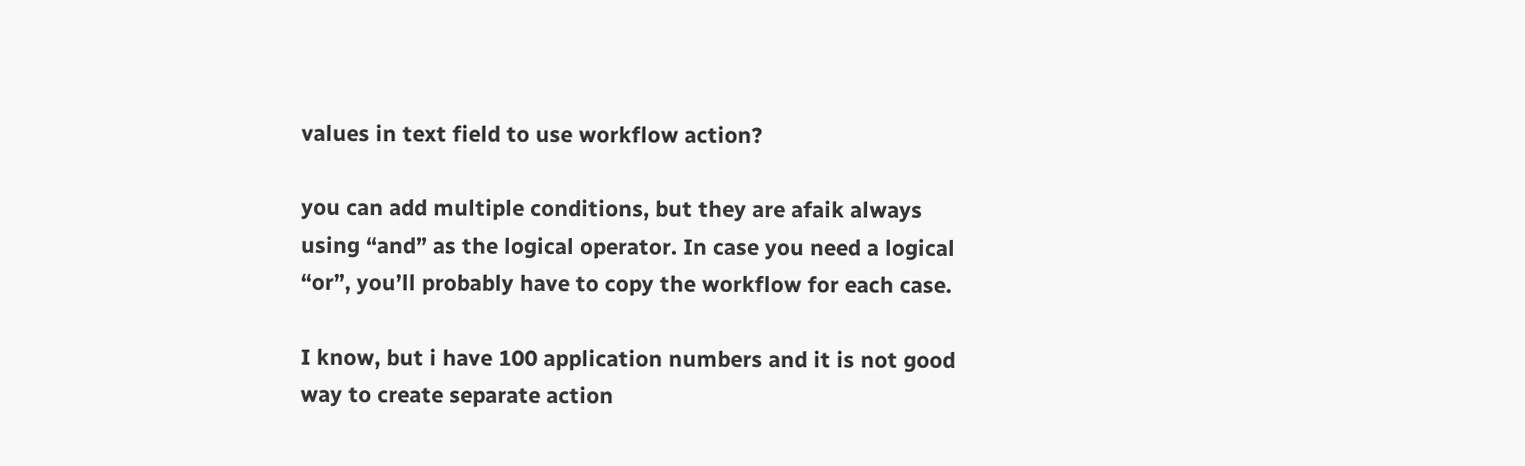values in text field to use workflow action?

you can add multiple conditions, but they are afaik always using “and” as the logical operator. In case you need a logical “or”, you’ll probably have to copy the workflow for each case.

I know, but i have 100 application numbers and it is not good way to create separate action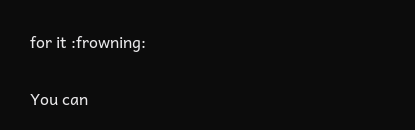for it :frowning:

You can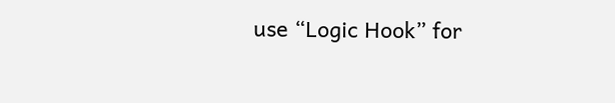use “Logic Hook” for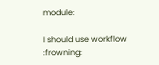module:

I should use workflow :frowning: